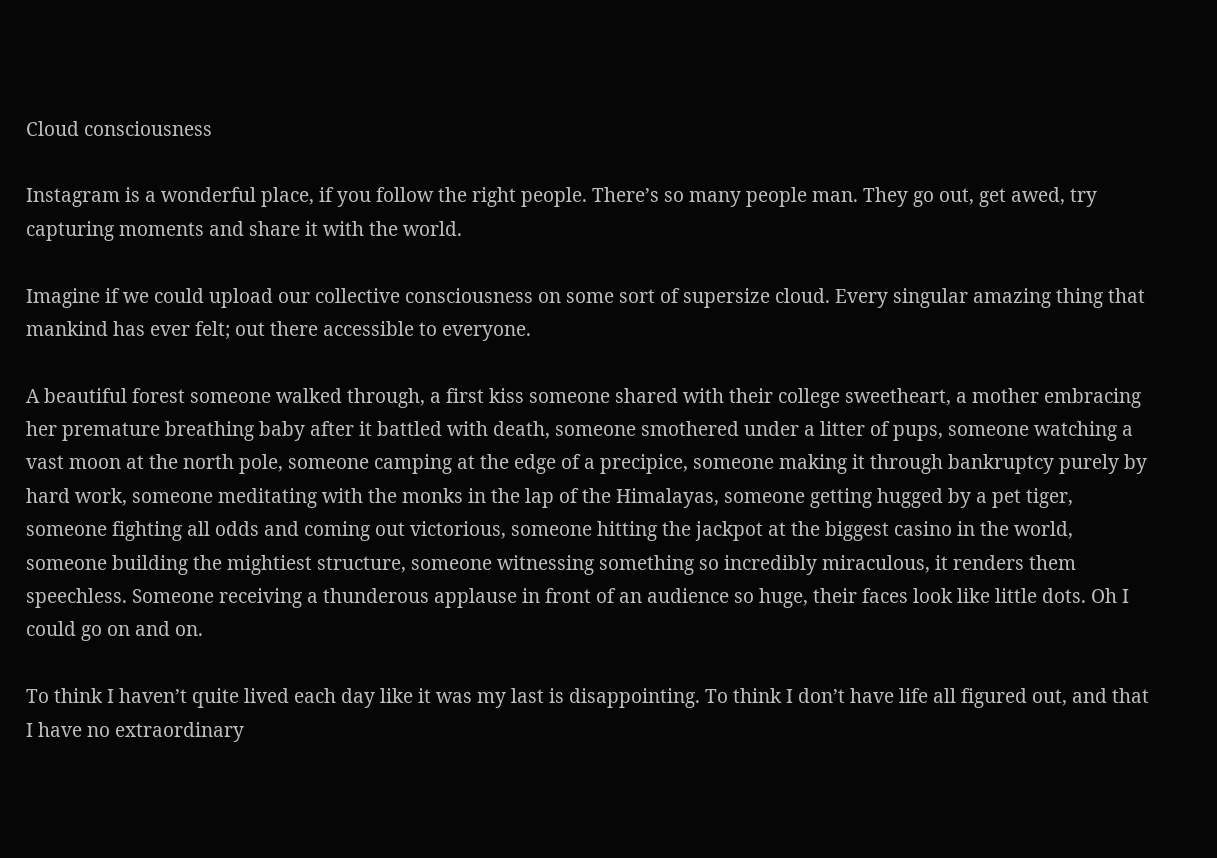Cloud consciousness

Instagram is a wonderful place, if you follow the right people. There’s so many people man. They go out, get awed, try capturing moments and share it with the world.

Imagine if we could upload our collective consciousness on some sort of supersize cloud. Every singular amazing thing that mankind has ever felt; out there accessible to everyone.

A beautiful forest someone walked through, a first kiss someone shared with their college sweetheart, a mother embracing her premature breathing baby after it battled with death, someone smothered under a litter of pups, someone watching a vast moon at the north pole, someone camping at the edge of a precipice, someone making it through bankruptcy purely by hard work, someone meditating with the monks in the lap of the Himalayas, someone getting hugged by a pet tiger, someone fighting all odds and coming out victorious, someone hitting the jackpot at the biggest casino in the world, someone building the mightiest structure, someone witnessing something so incredibly miraculous, it renders them speechless. Someone receiving a thunderous applause in front of an audience so huge, their faces look like little dots. Oh I could go on and on.

To think I haven’t quite lived each day like it was my last is disappointing. To think I don’t have life all figured out, and that I have no extraordinary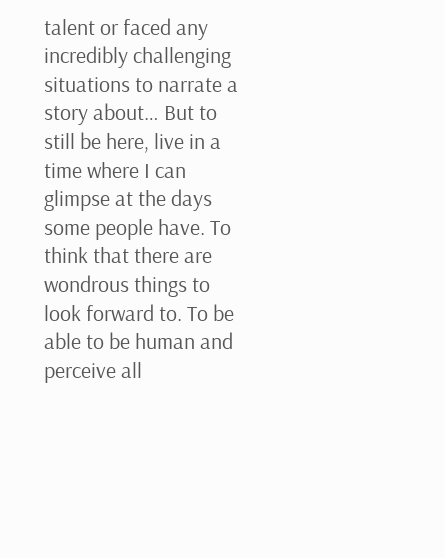talent or faced any incredibly challenging situations to narrate a story about… But to still be here, live in a time where I can glimpse at the days some people have. To think that there are wondrous things to look forward to. To be able to be human and perceive all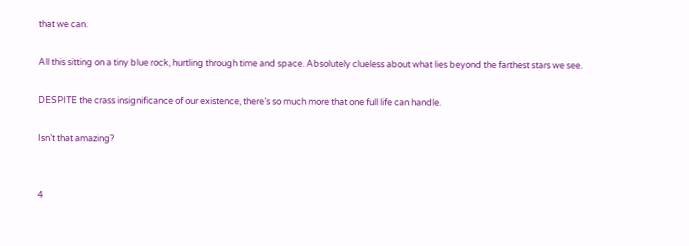that we can.

All this sitting on a tiny blue rock, hurtling through time and space. Absolutely clueless about what lies beyond the farthest stars we see.

DESPITE the crass insignificance of our existence, there’s so much more that one full life can handle.

Isn’t that amazing?


4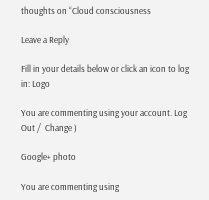thoughts on “Cloud consciousness

Leave a Reply

Fill in your details below or click an icon to log in: Logo

You are commenting using your account. Log Out /  Change )

Google+ photo

You are commenting using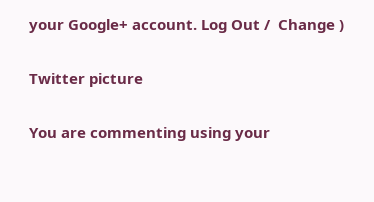your Google+ account. Log Out /  Change )

Twitter picture

You are commenting using your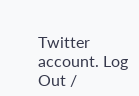Twitter account. Log Out /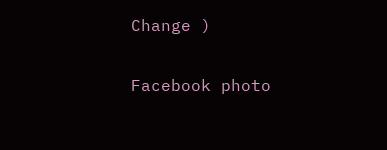Change )

Facebook photo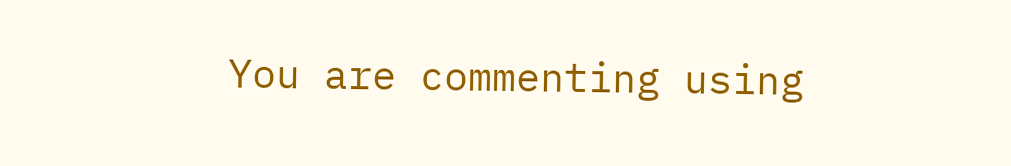You are commenting using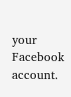your Facebook account.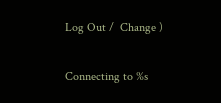Log Out /  Change )


Connecting to %s